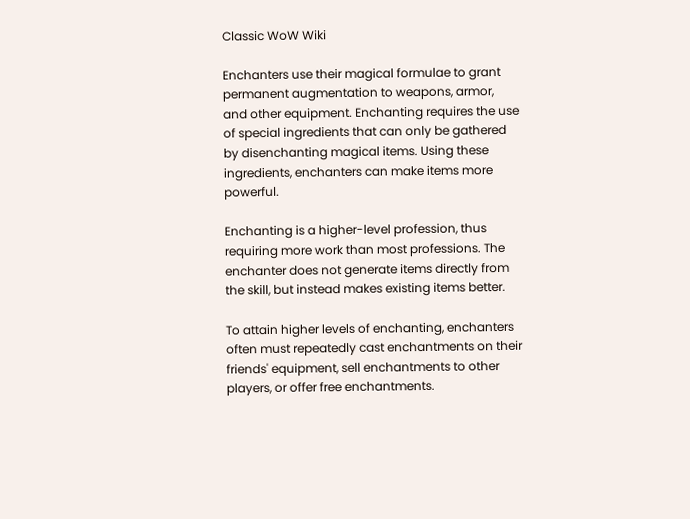Classic WoW Wiki

Enchanters use their magical formulae to grant permanent augmentation to weapons, armor, and other equipment. Enchanting requires the use of special ingredients that can only be gathered by disenchanting magical items. Using these ingredients, enchanters can make items more powerful.

Enchanting is a higher-level profession, thus requiring more work than most professions. The enchanter does not generate items directly from the skill, but instead makes existing items better.

To attain higher levels of enchanting, enchanters often must repeatedly cast enchantments on their friends' equipment, sell enchantments to other players, or offer free enchantments.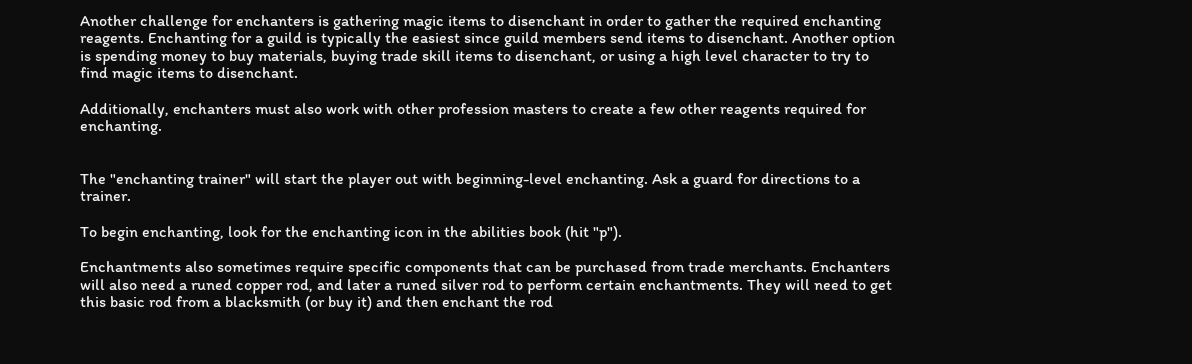Another challenge for enchanters is gathering magic items to disenchant in order to gather the required enchanting reagents. Enchanting for a guild is typically the easiest since guild members send items to disenchant. Another option is spending money to buy materials, buying trade skill items to disenchant, or using a high level character to try to find magic items to disenchant.

Additionally, enchanters must also work with other profession masters to create a few other reagents required for enchanting.


The "enchanting trainer" will start the player out with beginning-level enchanting. Ask a guard for directions to a trainer.

To begin enchanting, look for the enchanting icon in the abilities book (hit "p").

Enchantments also sometimes require specific components that can be purchased from trade merchants. Enchanters will also need a runed copper rod, and later a runed silver rod to perform certain enchantments. They will need to get this basic rod from a blacksmith (or buy it) and then enchant the rod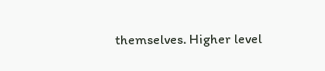themselves. Higher level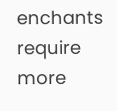enchants require more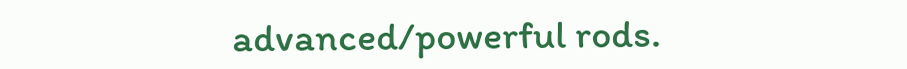advanced/powerful rods.